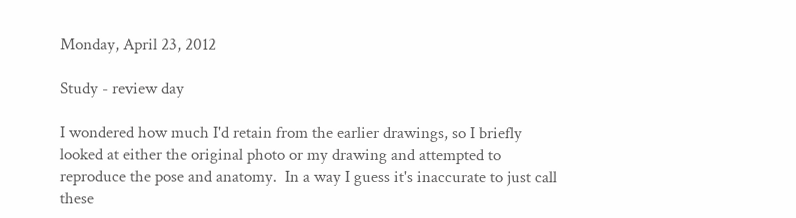Monday, April 23, 2012

Study - review day

I wondered how much I'd retain from the earlier drawings, so I briefly looked at either the original photo or my drawing and attempted to reproduce the pose and anatomy.  In a way I guess it's inaccurate to just call these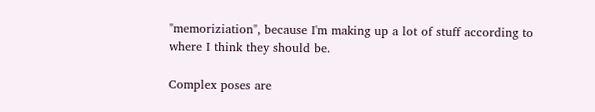"memoriziation", because I'm making up a lot of stuff according to where I think they should be.

Complex poses are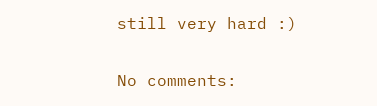still very hard :)

No comments: